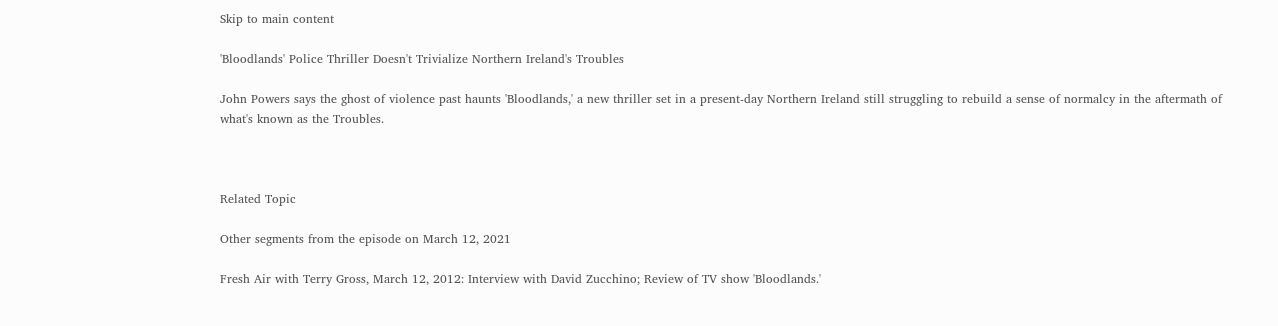Skip to main content

'Bloodlands' Police Thriller Doesn't Trivialize Northern Ireland's Troubles

John Powers says the ghost of violence past haunts 'Bloodlands,' a new thriller set in a present-day Northern Ireland still struggling to rebuild a sense of normalcy in the aftermath of what's known as the Troubles.



Related Topic

Other segments from the episode on March 12, 2021

Fresh Air with Terry Gross, March 12, 2012: Interview with David Zucchino; Review of TV show 'Bloodlands.'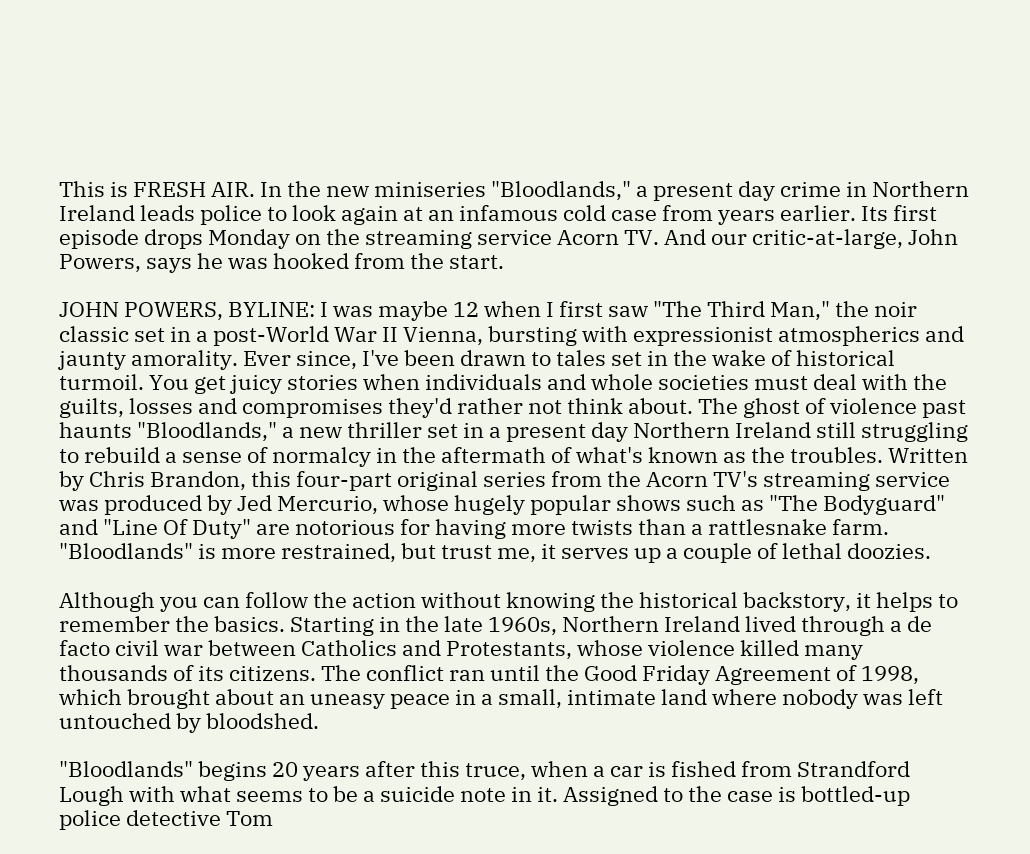This is FRESH AIR. In the new miniseries "Bloodlands," a present day crime in Northern Ireland leads police to look again at an infamous cold case from years earlier. Its first episode drops Monday on the streaming service Acorn TV. And our critic-at-large, John Powers, says he was hooked from the start.

JOHN POWERS, BYLINE: I was maybe 12 when I first saw "The Third Man," the noir classic set in a post-World War II Vienna, bursting with expressionist atmospherics and jaunty amorality. Ever since, I've been drawn to tales set in the wake of historical turmoil. You get juicy stories when individuals and whole societies must deal with the guilts, losses and compromises they'd rather not think about. The ghost of violence past haunts "Bloodlands," a new thriller set in a present day Northern Ireland still struggling to rebuild a sense of normalcy in the aftermath of what's known as the troubles. Written by Chris Brandon, this four-part original series from the Acorn TV's streaming service was produced by Jed Mercurio, whose hugely popular shows such as "The Bodyguard" and "Line Of Duty" are notorious for having more twists than a rattlesnake farm. "Bloodlands" is more restrained, but trust me, it serves up a couple of lethal doozies.

Although you can follow the action without knowing the historical backstory, it helps to remember the basics. Starting in the late 1960s, Northern Ireland lived through a de facto civil war between Catholics and Protestants, whose violence killed many thousands of its citizens. The conflict ran until the Good Friday Agreement of 1998, which brought about an uneasy peace in a small, intimate land where nobody was left untouched by bloodshed.

"Bloodlands" begins 20 years after this truce, when a car is fished from Strandford Lough with what seems to be a suicide note in it. Assigned to the case is bottled-up police detective Tom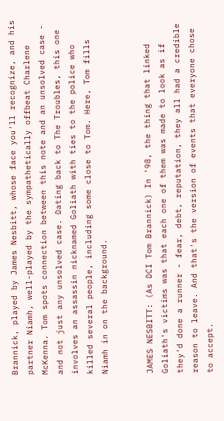Brannick, played by James Nesbitt, whose face you'll recognize, and his partner Niamh, well-played by the sympathetically offbeat Charlene McKenna. Tom spots connection between this note and an unsolved case - and not just any unsolved case. Dating back to The Troubles, this one involves an assassin nicknamed Goliath with ties to the police who killed several people, including some close to Tom. Here, Tom fills Niamh in on the background.


JAMES NESBITT: (As DCI Tom Brannick) In '98, the thing that linked Goliath's victims was that each one of them was made to look as if they'd done a runner - fear, debt, reputation, they all had a credible reason to leave. And that's the version of events that everyone chose to accept.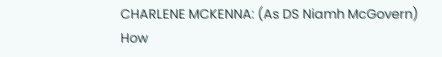CHARLENE MCKENNA: (As DS Niamh McGovern) How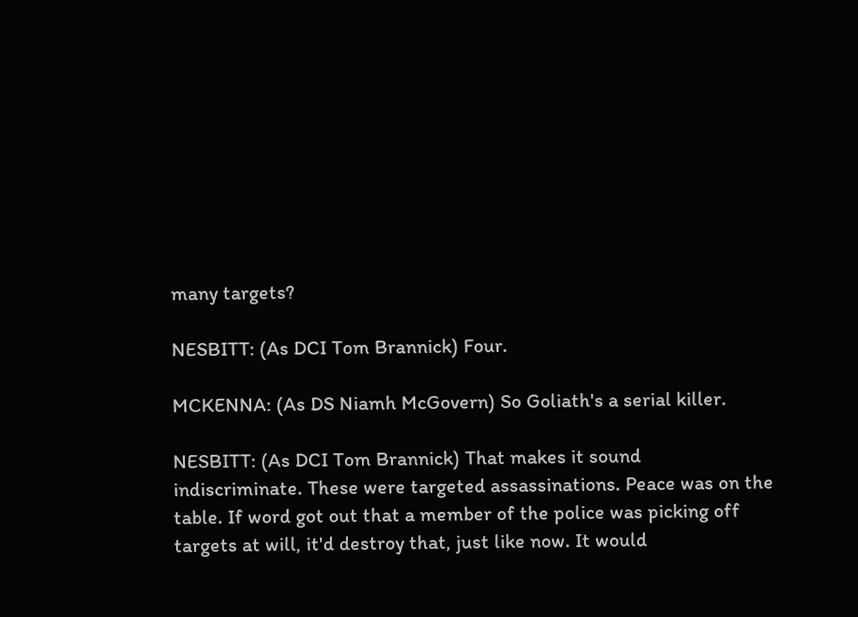many targets?

NESBITT: (As DCI Tom Brannick) Four.

MCKENNA: (As DS Niamh McGovern) So Goliath's a serial killer.

NESBITT: (As DCI Tom Brannick) That makes it sound indiscriminate. These were targeted assassinations. Peace was on the table. If word got out that a member of the police was picking off targets at will, it'd destroy that, just like now. It would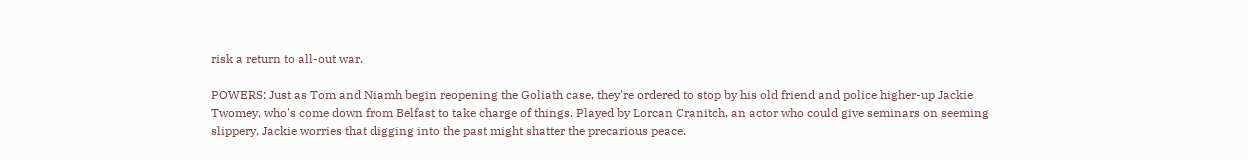risk a return to all-out war.

POWERS: Just as Tom and Niamh begin reopening the Goliath case, they're ordered to stop by his old friend and police higher-up Jackie Twomey, who's come down from Belfast to take charge of things. Played by Lorcan Cranitch, an actor who could give seminars on seeming slippery, Jackie worries that digging into the past might shatter the precarious peace.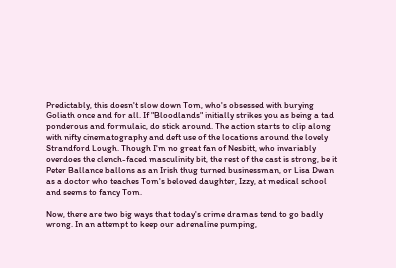Predictably, this doesn't slow down Tom, who's obsessed with burying Goliath once and for all. If "Bloodlands" initially strikes you as being a tad ponderous and formulaic, do stick around. The action starts to clip along with nifty cinematography and deft use of the locations around the lovely Strandford Lough. Though I'm no great fan of Nesbitt, who invariably overdoes the clench-faced masculinity bit, the rest of the cast is strong, be it Peter Ballance ballons as an Irish thug turned businessman, or Lisa Dwan as a doctor who teaches Tom's beloved daughter, Izzy, at medical school and seems to fancy Tom.

Now, there are two big ways that today's crime dramas tend to go badly wrong. In an attempt to keep our adrenaline pumping,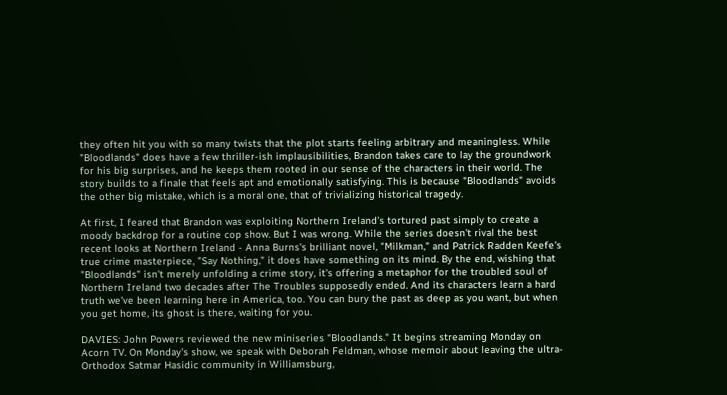they often hit you with so many twists that the plot starts feeling arbitrary and meaningless. While "Bloodlands" does have a few thriller-ish implausibilities, Brandon takes care to lay the groundwork for his big surprises, and he keeps them rooted in our sense of the characters in their world. The story builds to a finale that feels apt and emotionally satisfying. This is because "Bloodlands" avoids the other big mistake, which is a moral one, that of trivializing historical tragedy.

At first, I feared that Brandon was exploiting Northern Ireland's tortured past simply to create a moody backdrop for a routine cop show. But I was wrong. While the series doesn't rival the best recent looks at Northern Ireland - Anna Burns's brilliant novel, "Milkman," and Patrick Radden Keefe's true crime masterpiece, "Say Nothing," it does have something on its mind. By the end, wishing that "Bloodlands" isn't merely unfolding a crime story, it's offering a metaphor for the troubled soul of Northern Ireland two decades after The Troubles supposedly ended. And its characters learn a hard truth we've been learning here in America, too. You can bury the past as deep as you want, but when you get home, its ghost is there, waiting for you.

DAVIES: John Powers reviewed the new miniseries "Bloodlands." It begins streaming Monday on Acorn TV. On Monday's show, we speak with Deborah Feldman, whose memoir about leaving the ultra-Orthodox Satmar Hasidic community in Williamsburg,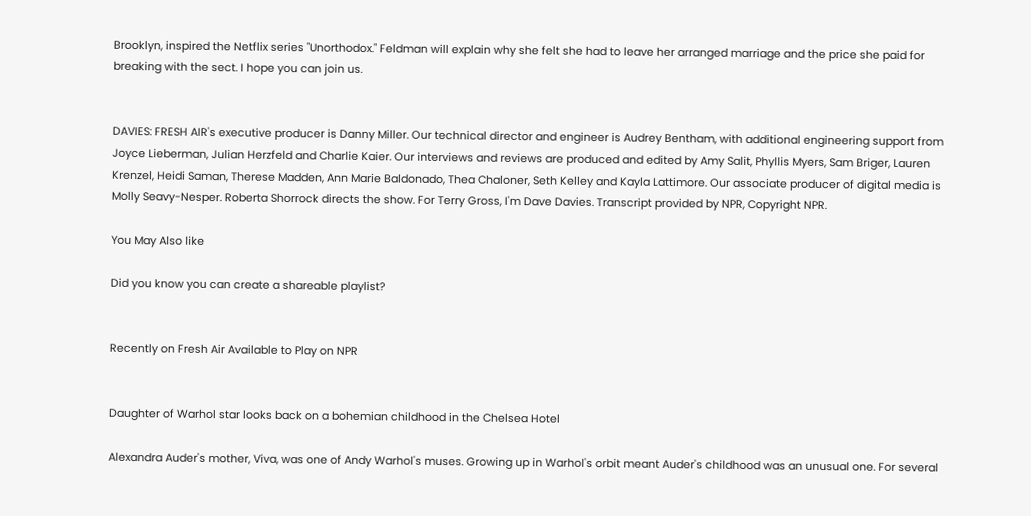Brooklyn, inspired the Netflix series "Unorthodox." Feldman will explain why she felt she had to leave her arranged marriage and the price she paid for breaking with the sect. I hope you can join us.


DAVIES: FRESH AIR's executive producer is Danny Miller. Our technical director and engineer is Audrey Bentham, with additional engineering support from Joyce Lieberman, Julian Herzfeld and Charlie Kaier. Our interviews and reviews are produced and edited by Amy Salit, Phyllis Myers, Sam Briger, Lauren Krenzel, Heidi Saman, Therese Madden, Ann Marie Baldonado, Thea Chaloner, Seth Kelley and Kayla Lattimore. Our associate producer of digital media is Molly Seavy-Nesper. Roberta Shorrock directs the show. For Terry Gross, I'm Dave Davies. Transcript provided by NPR, Copyright NPR.

You May Also like

Did you know you can create a shareable playlist?


Recently on Fresh Air Available to Play on NPR


Daughter of Warhol star looks back on a bohemian childhood in the Chelsea Hotel

Alexandra Auder's mother, Viva, was one of Andy Warhol's muses. Growing up in Warhol's orbit meant Auder's childhood was an unusual one. For several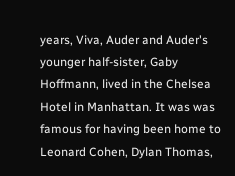years, Viva, Auder and Auder's younger half-sister, Gaby Hoffmann, lived in the Chelsea Hotel in Manhattan. It was was famous for having been home to Leonard Cohen, Dylan Thomas,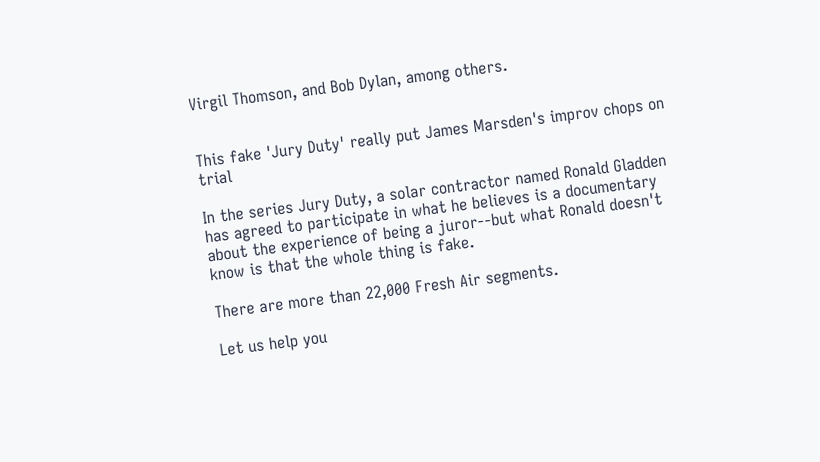Virgil Thomson, and Bob Dylan, among others.


This fake 'Jury Duty' really put James Marsden's improv chops on trial

In the series Jury Duty, a solar contractor named Ronald Gladden has agreed to participate in what he believes is a documentary about the experience of being a juror--but what Ronald doesn't know is that the whole thing is fake.

There are more than 22,000 Fresh Air segments.

Let us help you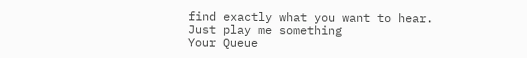find exactly what you want to hear.
Just play me something
Your Queue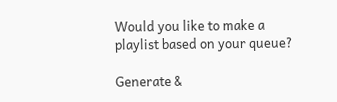Would you like to make a playlist based on your queue?

Generate &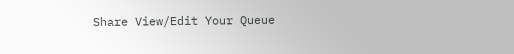Share View/Edit Your Queue